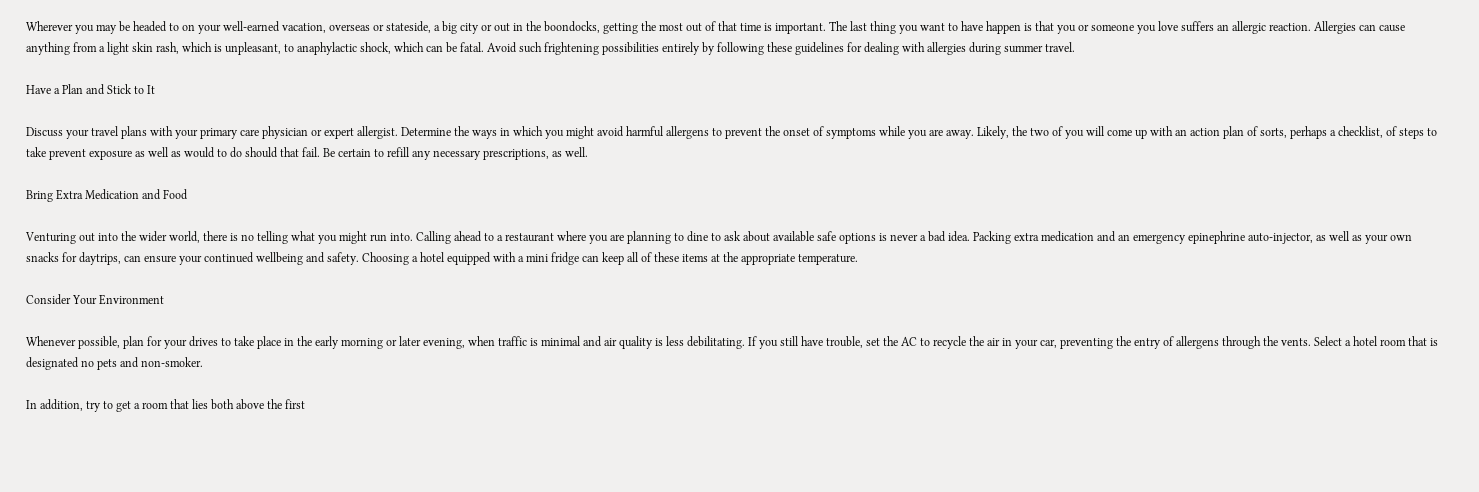Wherever you may be headed to on your well-earned vacation, overseas or stateside, a big city or out in the boondocks, getting the most out of that time is important. The last thing you want to have happen is that you or someone you love suffers an allergic reaction. Allergies can cause anything from a light skin rash, which is unpleasant, to anaphylactic shock, which can be fatal. Avoid such frightening possibilities entirely by following these guidelines for dealing with allergies during summer travel.

Have a Plan and Stick to It

Discuss your travel plans with your primary care physician or expert allergist. Determine the ways in which you might avoid harmful allergens to prevent the onset of symptoms while you are away. Likely, the two of you will come up with an action plan of sorts, perhaps a checklist, of steps to take prevent exposure as well as would to do should that fail. Be certain to refill any necessary prescriptions, as well.

Bring Extra Medication and Food

Venturing out into the wider world, there is no telling what you might run into. Calling ahead to a restaurant where you are planning to dine to ask about available safe options is never a bad idea. Packing extra medication and an emergency epinephrine auto-injector, as well as your own snacks for daytrips, can ensure your continued wellbeing and safety. Choosing a hotel equipped with a mini fridge can keep all of these items at the appropriate temperature.

Consider Your Environment

Whenever possible, plan for your drives to take place in the early morning or later evening, when traffic is minimal and air quality is less debilitating. If you still have trouble, set the AC to recycle the air in your car, preventing the entry of allergens through the vents. Select a hotel room that is designated no pets and non-smoker.

In addition, try to get a room that lies both above the first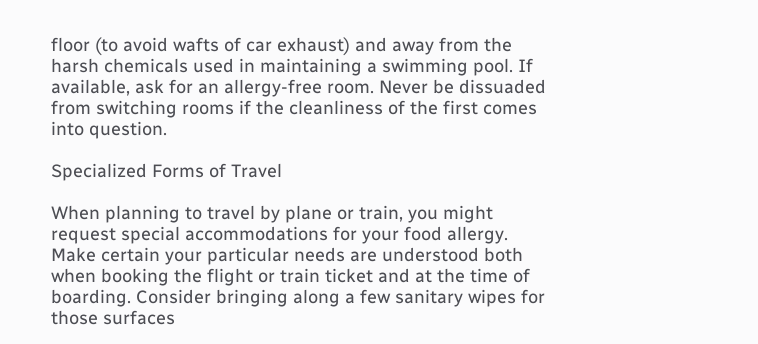floor (to avoid wafts of car exhaust) and away from the harsh chemicals used in maintaining a swimming pool. If available, ask for an allergy-free room. Never be dissuaded from switching rooms if the cleanliness of the first comes into question.

Specialized Forms of Travel

When planning to travel by plane or train, you might request special accommodations for your food allergy. Make certain your particular needs are understood both when booking the flight or train ticket and at the time of boarding. Consider bringing along a few sanitary wipes for those surfaces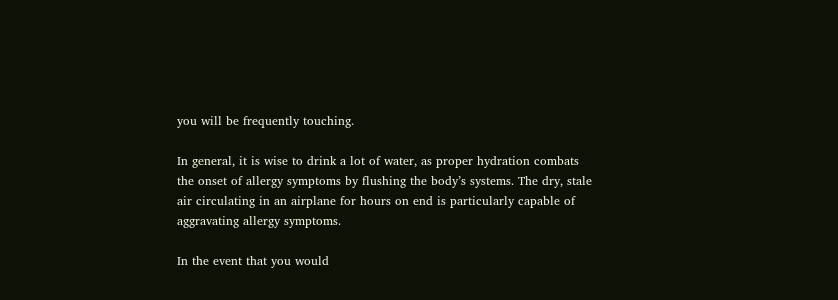you will be frequently touching.

In general, it is wise to drink a lot of water, as proper hydration combats the onset of allergy symptoms by flushing the body’s systems. The dry, stale air circulating in an airplane for hours on end is particularly capable of aggravating allergy symptoms.

In the event that you would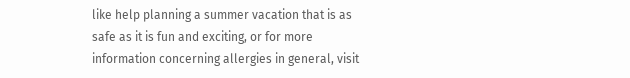like help planning a summer vacation that is as safe as it is fun and exciting, or for more information concerning allergies in general, visit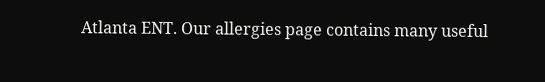Atlanta ENT. Our allergies page contains many useful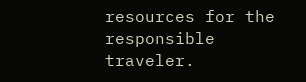resources for the responsible traveler.